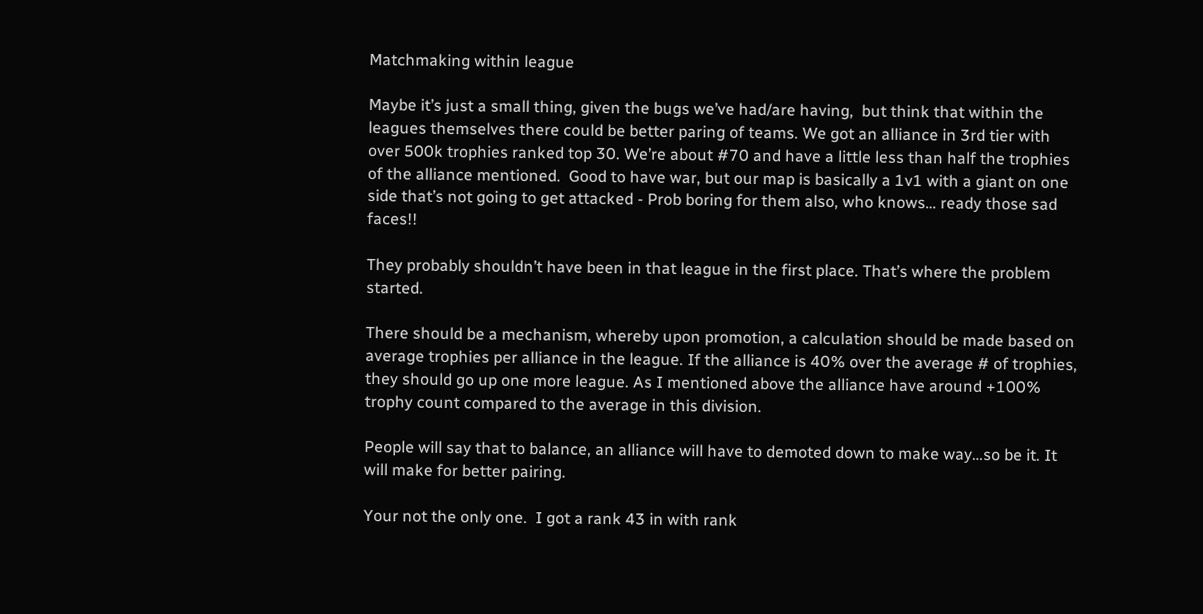Matchmaking within league

Maybe it’s just a small thing, given the bugs we’ve had/are having,  but think that within the leagues themselves there could be better paring of teams. We got an alliance in 3rd tier with over 500k trophies ranked top 30. We’re about #70 and have a little less than half the trophies of the alliance mentioned.  Good to have war, but our map is basically a 1v1 with a giant on one side that’s not going to get attacked - Prob boring for them also, who knows… ready those sad faces!!

They probably shouldn’t have been in that league in the first place. That’s where the problem started.

There should be a mechanism, whereby upon promotion, a calculation should be made based on average trophies per alliance in the league. If the alliance is 40% over the average # of trophies, they should go up one more league. As I mentioned above the alliance have around +100% trophy count compared to the average in this division.

People will say that to balance, an alliance will have to demoted down to make way…so be it. It will make for better pairing.

Your not the only one.  I got a rank 43 in with rank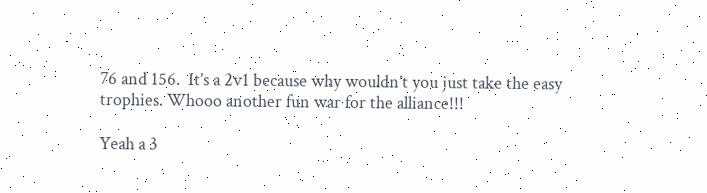76 and 156.  It’s a 2v1 because why wouldn’t you just take the easy trophies. Whooo another fun war for the alliance!!!

Yeah a 3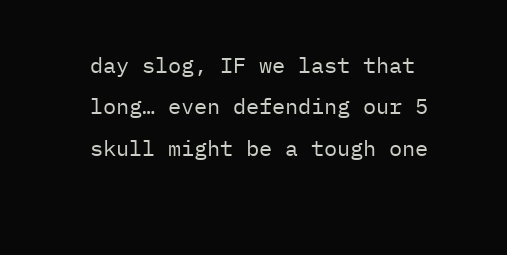day slog, IF we last that long… even defending our 5 skull might be a tough one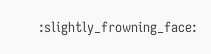:slightly_frowning_face: